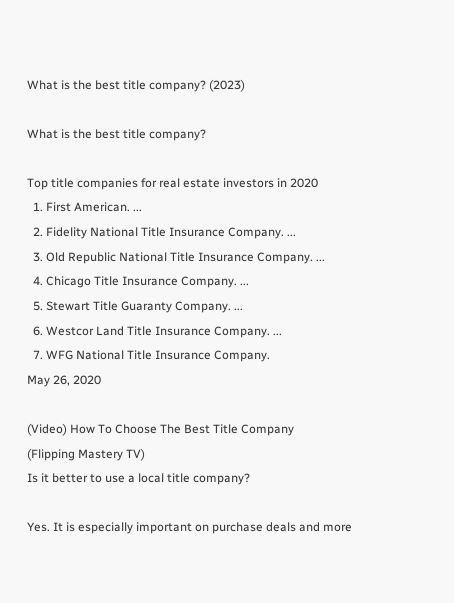What is the best title company? (2023)

What is the best title company?

Top title companies for real estate investors in 2020
  1. First American. ...
  2. Fidelity National Title Insurance Company. ...
  3. Old Republic National Title Insurance Company. ...
  4. Chicago Title Insurance Company. ...
  5. Stewart Title Guaranty Company. ...
  6. Westcor Land Title Insurance Company. ...
  7. WFG National Title Insurance Company.
May 26, 2020

(Video) How To Choose The Best Title Company
(Flipping Mastery TV)
Is it better to use a local title company?

Yes. It is especially important on purchase deals and more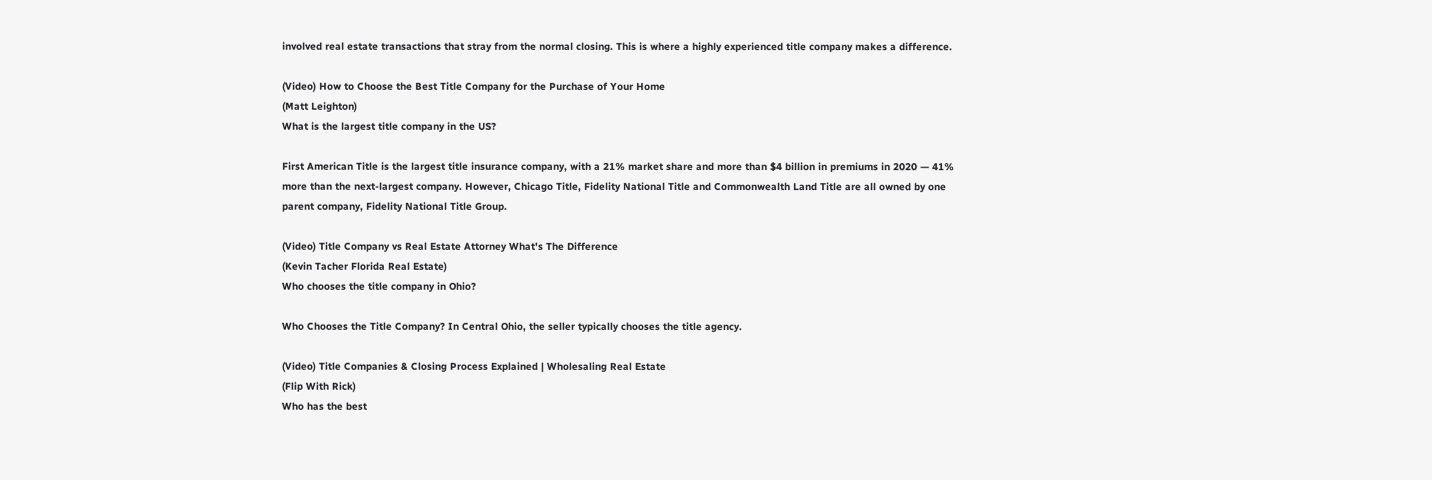involved real estate transactions that stray from the normal closing. This is where a highly experienced title company makes a difference.

(Video) How to Choose the Best Title Company for the Purchase of Your Home
(Matt Leighton)
What is the largest title company in the US?

First American Title is the largest title insurance company, with a 21% market share and more than $4 billion in premiums in 2020 — 41% more than the next-largest company. However, Chicago Title, Fidelity National Title and Commonwealth Land Title are all owned by one parent company, Fidelity National Title Group.

(Video) Title Company vs Real Estate Attorney What's The Difference
(Kevin Tacher Florida Real Estate)
Who chooses the title company in Ohio?

Who Chooses the Title Company? In Central Ohio, the seller typically chooses the title agency.

(Video) Title Companies & Closing Process Explained | Wholesaling Real Estate
(Flip With Rick)
Who has the best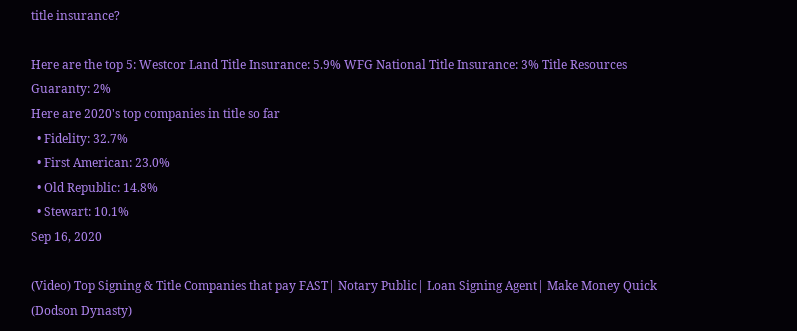title insurance?

Here are the top 5: Westcor Land Title Insurance: 5.9% WFG National Title Insurance: 3% Title Resources Guaranty: 2%
Here are 2020's top companies in title so far
  • Fidelity: 32.7%
  • First American: 23.0%
  • Old Republic: 14.8%
  • Stewart: 10.1%
Sep 16, 2020

(Video) Top Signing & Title Companies that pay FAST| Notary Public| Loan Signing Agent| Make Money Quick
(Dodson Dynasty)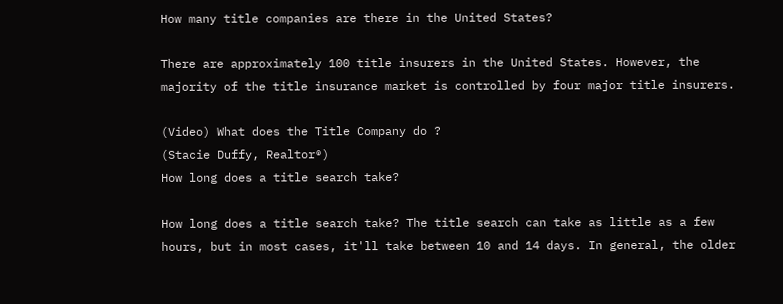How many title companies are there in the United States?

There are approximately 100 title insurers in the United States. However, the majority of the title insurance market is controlled by four major title insurers.

(Video) What does the Title Company do ?
(Stacie Duffy, Realtor®)
How long does a title search take?

How long does a title search take? The title search can take as little as a few hours, but in most cases, it'll take between 10 and 14 days. In general, the older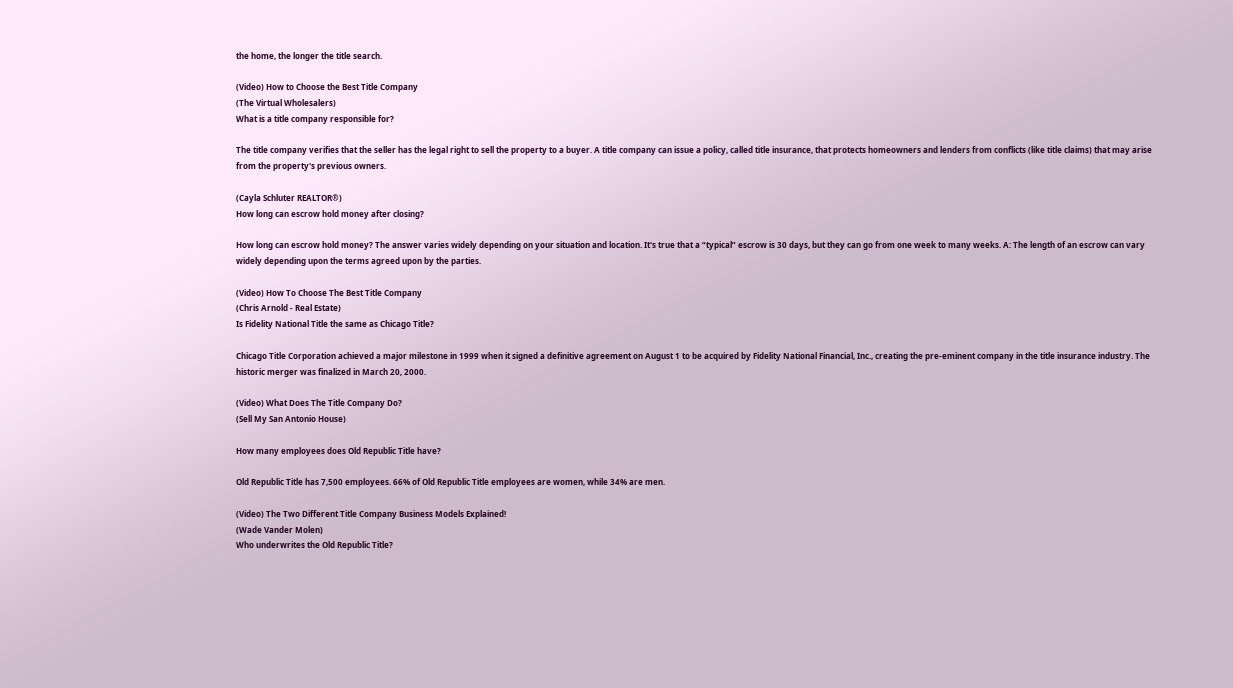the home, the longer the title search.

(Video) How to Choose the Best Title Company
(The Virtual Wholesalers)
What is a title company responsible for?

The title company verifies that the seller has the legal right to sell the property to a buyer. A title company can issue a policy, called title insurance, that protects homeowners and lenders from conflicts (like title claims) that may arise from the property's previous owners.

(Cayla Schluter REALTOR®)
How long can escrow hold money after closing?

How long can escrow hold money? The answer varies widely depending on your situation and location. It's true that a “typical” escrow is 30 days, but they can go from one week to many weeks. A: The length of an escrow can vary widely depending upon the terms agreed upon by the parties.

(Video) How To Choose The Best Title Company
(Chris Arnold - Real Estate)
Is Fidelity National Title the same as Chicago Title?

Chicago Title Corporation achieved a major milestone in 1999 when it signed a definitive agreement on August 1 to be acquired by Fidelity National Financial, Inc., creating the pre-eminent company in the title insurance industry. The historic merger was finalized in March 20, 2000.

(Video) What Does The Title Company Do?
(Sell My San Antonio House)

How many employees does Old Republic Title have?

Old Republic Title has 7,500 employees. 66% of Old Republic Title employees are women, while 34% are men.

(Video) The Two Different Title Company Business Models Explained!
(Wade Vander Molen)
Who underwrites the Old Republic Title?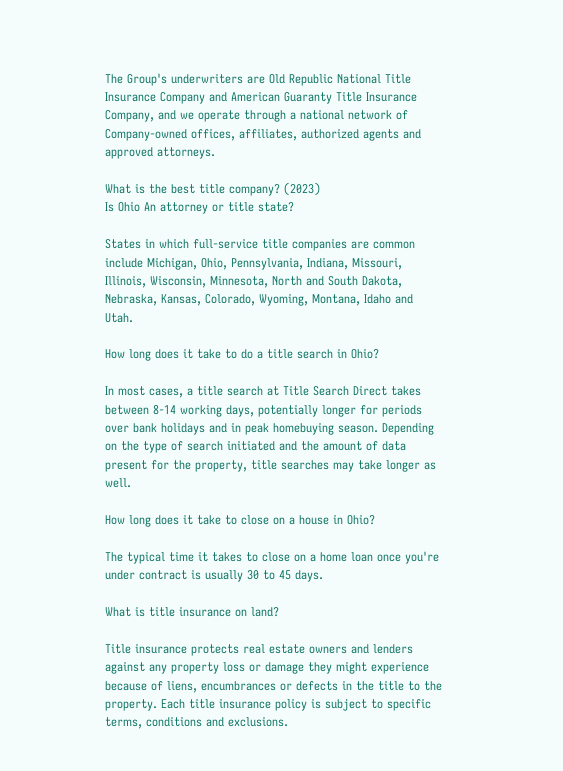The Group's underwriters are Old Republic National Title Insurance Company and American Guaranty Title Insurance Company, and we operate through a national network of Company-owned offices, affiliates, authorized agents and approved attorneys.

What is the best title company? (2023)
Is Ohio An attorney or title state?

States in which full-service title companies are common include Michigan, Ohio, Pennsylvania, Indiana, Missouri, Illinois, Wisconsin, Minnesota, North and South Dakota, Nebraska, Kansas, Colorado, Wyoming, Montana, Idaho and Utah.

How long does it take to do a title search in Ohio?

In most cases, a title search at Title Search Direct takes between 8-14 working days, potentially longer for periods over bank holidays and in peak homebuying season. Depending on the type of search initiated and the amount of data present for the property, title searches may take longer as well.

How long does it take to close on a house in Ohio?

The typical time it takes to close on a home loan once you're under contract is usually 30 to 45 days.

What is title insurance on land?

Title insurance protects real estate owners and lenders against any property loss or damage they might experience because of liens, encumbrances or defects in the title to the property. Each title insurance policy is subject to specific terms, conditions and exclusions.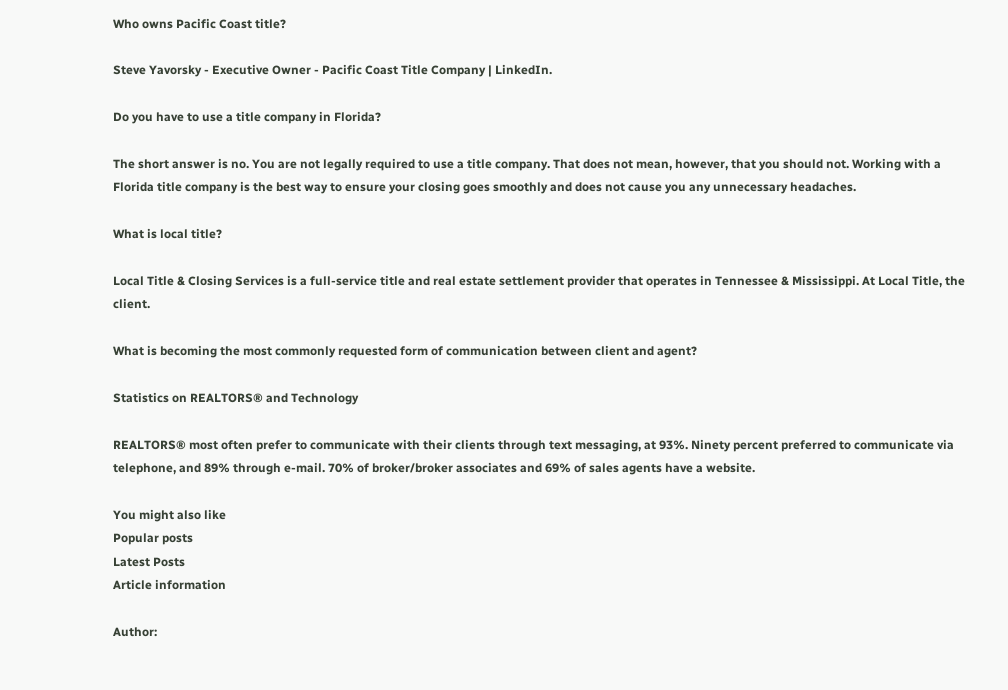Who owns Pacific Coast title?

Steve Yavorsky - Executive Owner - Pacific Coast Title Company | LinkedIn.

Do you have to use a title company in Florida?

The short answer is no. You are not legally required to use a title company. That does not mean, however, that you should not. Working with a Florida title company is the best way to ensure your closing goes smoothly and does not cause you any unnecessary headaches.

What is local title?

Local Title & Closing Services is a full-service title and real estate settlement provider that operates in Tennessee & Mississippi. At Local Title, the client.

What is becoming the most commonly requested form of communication between client and agent?

Statistics on REALTORS® and Technology

REALTORS® most often prefer to communicate with their clients through text messaging, at 93%. Ninety percent preferred to communicate via telephone, and 89% through e-mail. 70% of broker/broker associates and 69% of sales agents have a website.

You might also like
Popular posts
Latest Posts
Article information

Author: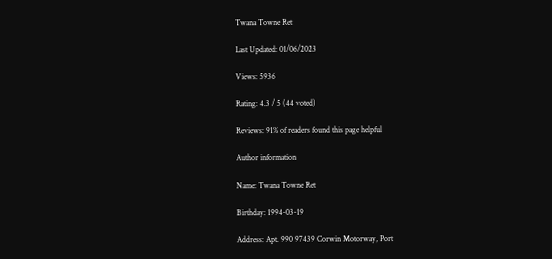Twana Towne Ret

Last Updated: 01/06/2023

Views: 5936

Rating: 4.3 / 5 (44 voted)

Reviews: 91% of readers found this page helpful

Author information

Name: Twana Towne Ret

Birthday: 1994-03-19

Address: Apt. 990 97439 Corwin Motorway, Port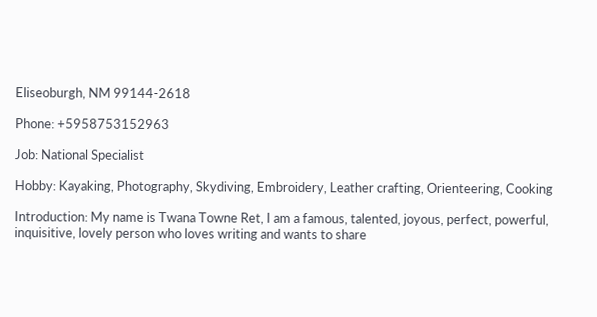Eliseoburgh, NM 99144-2618

Phone: +5958753152963

Job: National Specialist

Hobby: Kayaking, Photography, Skydiving, Embroidery, Leather crafting, Orienteering, Cooking

Introduction: My name is Twana Towne Ret, I am a famous, talented, joyous, perfect, powerful, inquisitive, lovely person who loves writing and wants to share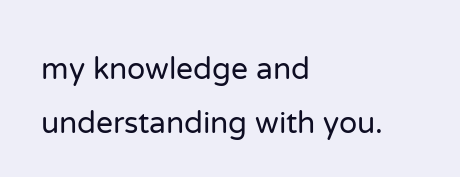my knowledge and understanding with you.